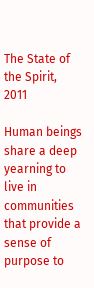The State of the Spirit, 2011

Human beings share a deep yearning to live in communities that provide a sense of purpose to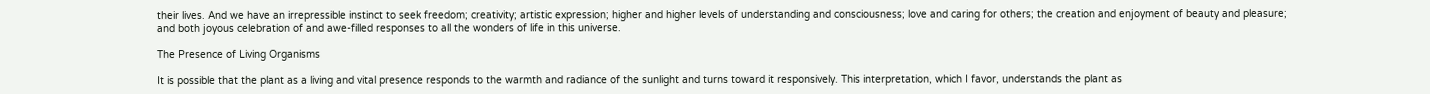their lives. And we have an irrepressible instinct to seek freedom; creativity; artistic expression; higher and higher levels of understanding and consciousness; love and caring for others; the creation and enjoyment of beauty and pleasure; and both joyous celebration of and awe-filled responses to all the wonders of life in this universe.

The Presence of Living Organisms

It is possible that the plant as a living and vital presence responds to the warmth and radiance of the sunlight and turns toward it responsively. This interpretation, which I favor, understands the plant as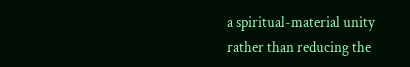a spiritual-material unity rather than reducing the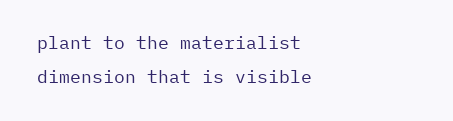plant to the materialist dimension that is visible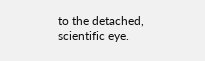to the detached, scientific eye.